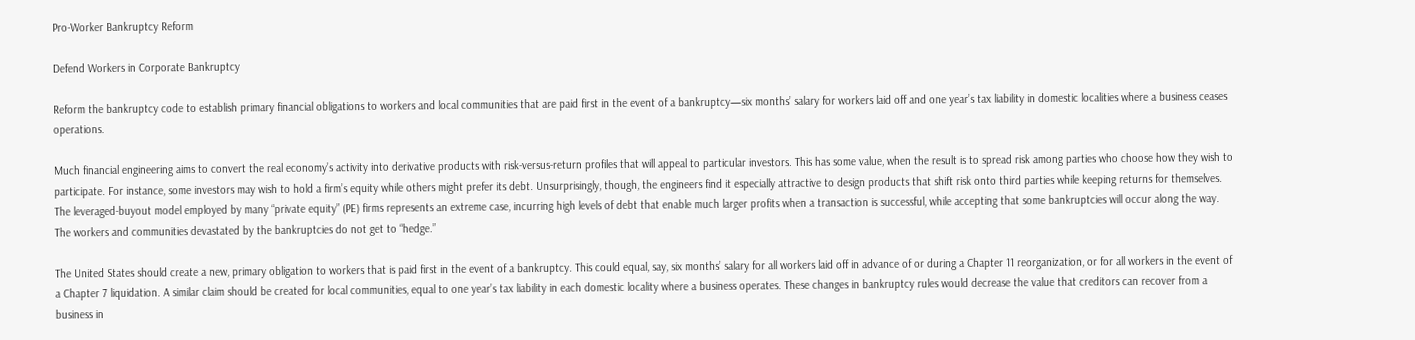Pro-Worker Bankruptcy Reform

Defend Workers in Corporate Bankruptcy

Reform the bankruptcy code to establish primary financial obligations to workers and local communities that are paid first in the event of a bankruptcy—six months’ salary for workers laid off and one year’s tax liability in domestic localities where a business ceases operations.

Much financial engineering aims to convert the real economy’s activity into derivative products with risk-versus-return profiles that will appeal to particular investors. This has some value, when the result is to spread risk among parties who choose how they wish to participate. For instance, some investors may wish to hold a firm’s equity while others might prefer its debt. Unsurprisingly, though, the engineers find it especially attractive to design products that shift risk onto third parties while keeping returns for themselves. The leveraged-buyout model employed by many “private equity” (PE) firms represents an extreme case, incurring high levels of debt that enable much larger profits when a transaction is successful, while accepting that some bankruptcies will occur along the way. The workers and communities devastated by the bankruptcies do not get to “hedge.”

The United States should create a new, primary obligation to workers that is paid first in the event of a bankruptcy. This could equal, say, six months’ salary for all workers laid off in advance of or during a Chapter 11 reorganization, or for all workers in the event of a Chapter 7 liquidation. A similar claim should be created for local communities, equal to one year’s tax liability in each domestic locality where a business operates. These changes in bankruptcy rules would decrease the value that creditors can recover from a business in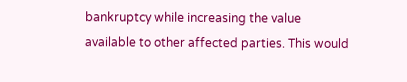bankruptcy while increasing the value available to other affected parties. This would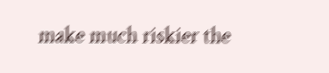make much riskier the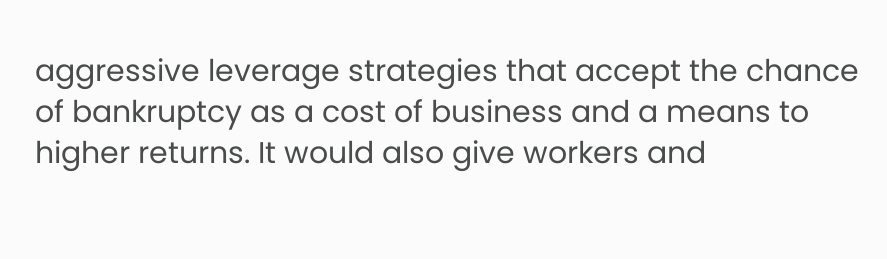aggressive leverage strategies that accept the chance of bankruptcy as a cost of business and a means to higher returns. It would also give workers and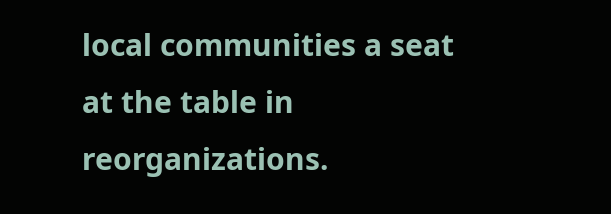local communities a seat at the table in reorganizations.